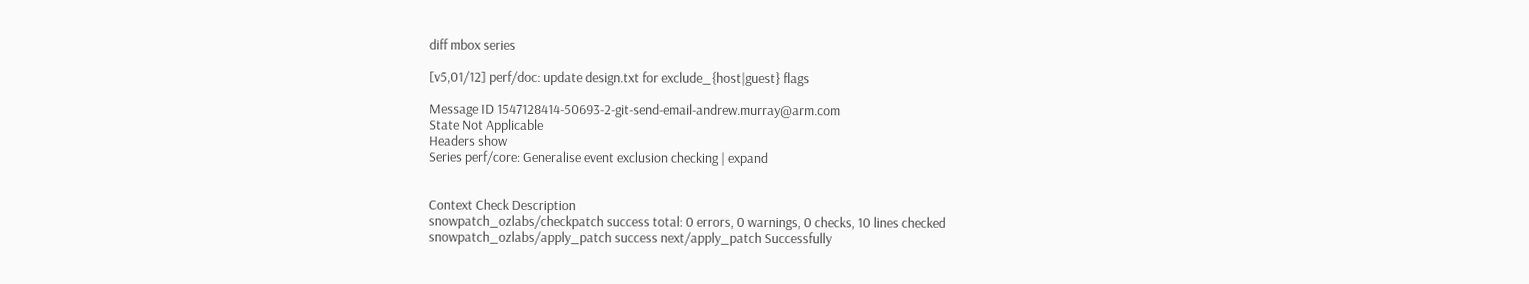diff mbox series

[v5,01/12] perf/doc: update design.txt for exclude_{host|guest} flags

Message ID 1547128414-50693-2-git-send-email-andrew.murray@arm.com
State Not Applicable
Headers show
Series perf/core: Generalise event exclusion checking | expand


Context Check Description
snowpatch_ozlabs/checkpatch success total: 0 errors, 0 warnings, 0 checks, 10 lines checked
snowpatch_ozlabs/apply_patch success next/apply_patch Successfully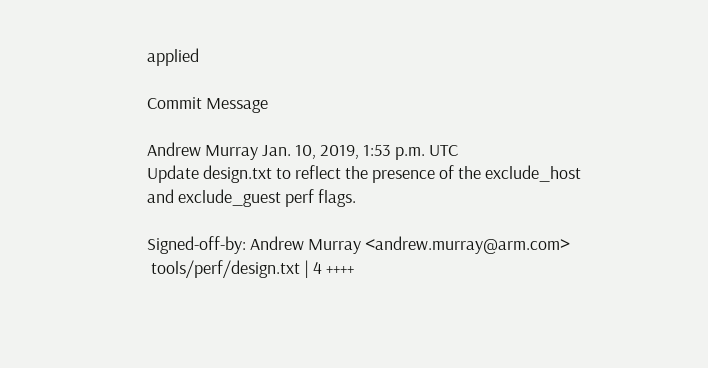applied

Commit Message

Andrew Murray Jan. 10, 2019, 1:53 p.m. UTC
Update design.txt to reflect the presence of the exclude_host
and exclude_guest perf flags.

Signed-off-by: Andrew Murray <andrew.murray@arm.com>
 tools/perf/design.txt | 4 ++++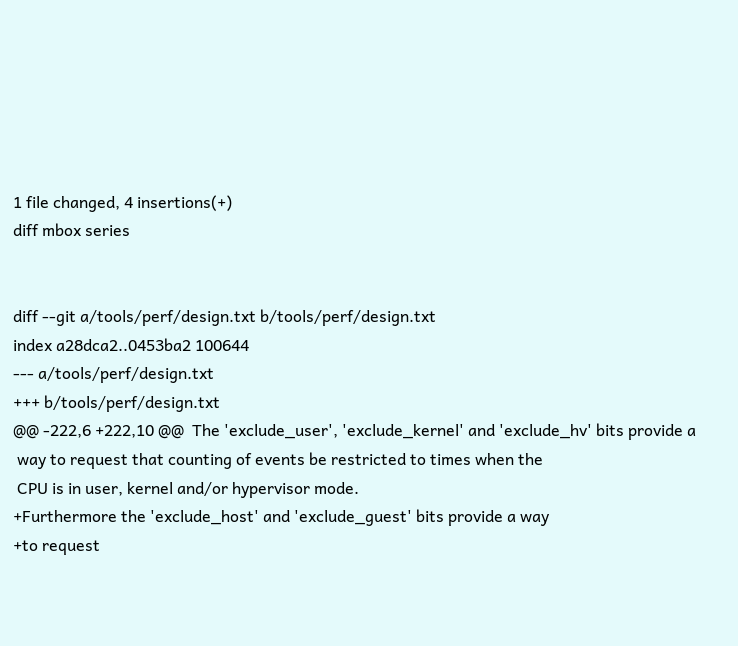1 file changed, 4 insertions(+)
diff mbox series


diff --git a/tools/perf/design.txt b/tools/perf/design.txt
index a28dca2..0453ba2 100644
--- a/tools/perf/design.txt
+++ b/tools/perf/design.txt
@@ -222,6 +222,10 @@  The 'exclude_user', 'exclude_kernel' and 'exclude_hv' bits provide a
 way to request that counting of events be restricted to times when the
 CPU is in user, kernel and/or hypervisor mode.
+Furthermore the 'exclude_host' and 'exclude_guest' bits provide a way
+to request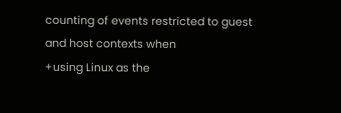counting of events restricted to guest and host contexts when
+using Linux as the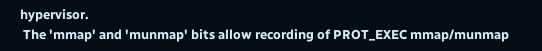hypervisor.
 The 'mmap' and 'munmap' bits allow recording of PROT_EXEC mmap/munmap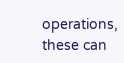operations, these can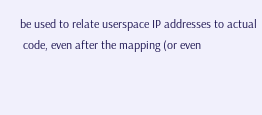be used to relate userspace IP addresses to actual
 code, even after the mapping (or even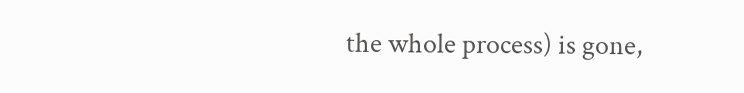the whole process) is gone,